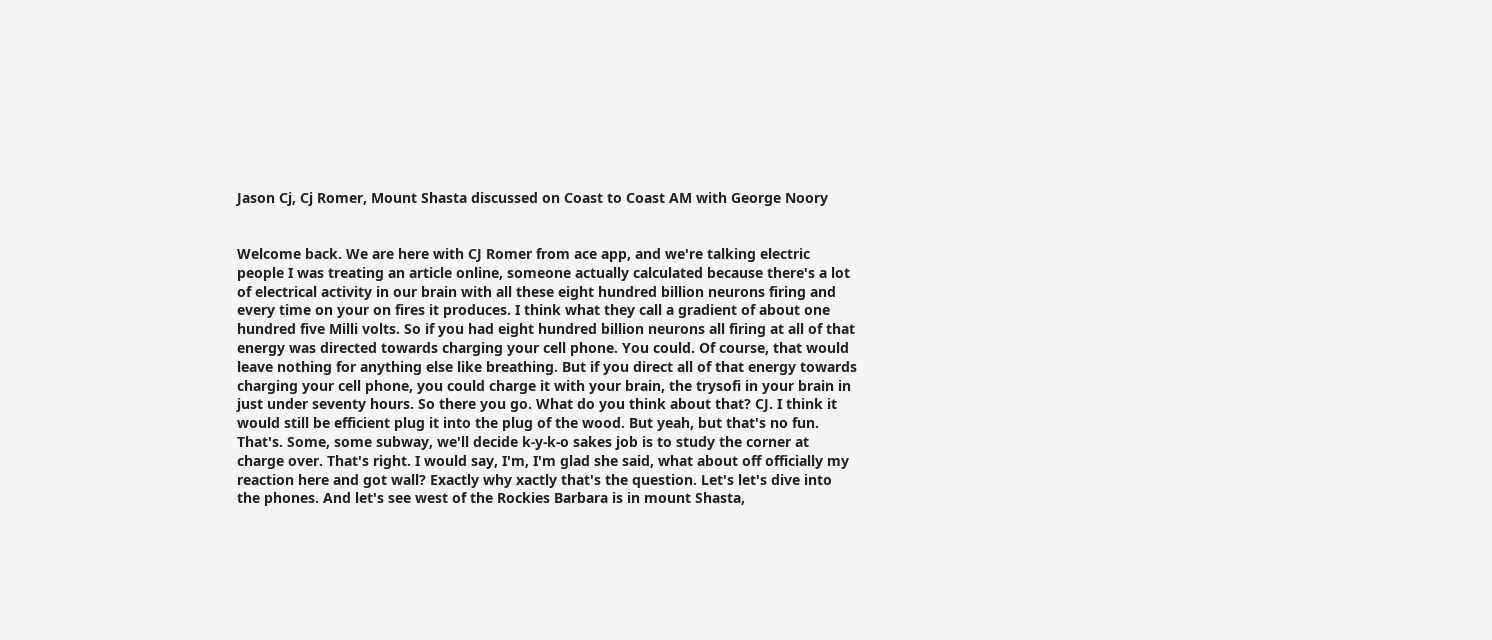Jason Cj, Cj Romer, Mount Shasta discussed on Coast to Coast AM with George Noory


Welcome back. We are here with CJ Romer from ace app, and we're talking electric people I was treating an article online, someone actually calculated because there's a lot of electrical activity in our brain with all these eight hundred billion neurons firing and every time on your on fires it produces. I think what they call a gradient of about one hundred five Milli volts. So if you had eight hundred billion neurons all firing at all of that energy was directed towards charging your cell phone. You could. Of course, that would leave nothing for anything else like breathing. But if you direct all of that energy towards charging your cell phone, you could charge it with your brain, the trysofi in your brain in just under seventy hours. So there you go. What do you think about that? CJ. I think it would still be efficient plug it into the plug of the wood. But yeah, but that's no fun. That's. Some, some subway, we'll decide k-y-k-o sakes job is to study the corner at charge over. That's right. I would say, I'm, I'm glad she said, what about off officially my reaction here and got wall? Exactly why xactly that's the question. Let's let's dive into the phones. And let's see west of the Rockies Barbara is in mount Shasta,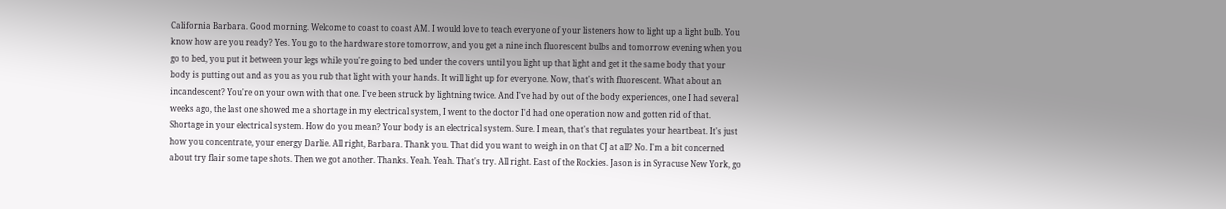California Barbara. Good morning. Welcome to coast to coast AM. I would love to teach everyone of your listeners how to light up a light bulb. You know how are you ready? Yes. You go to the hardware store tomorrow, and you get a nine inch fluorescent bulbs and tomorrow evening when you go to bed, you put it between your legs while you're going to bed under the covers until you light up that light and get it the same body that your body is putting out and as you as you rub that light with your hands. It will light up for everyone. Now, that's with fluorescent. What about an incandescent? You're on your own with that one. I've been struck by lightning twice. And I've had by out of the body experiences, one I had several weeks ago, the last one showed me a shortage in my electrical system, I went to the doctor I'd had one operation now and gotten rid of that. Shortage in your electrical system. How do you mean? Your body is an electrical system. Sure. I mean, that's that regulates your heartbeat. It's just how you concentrate, your energy Darlie. All right, Barbara. Thank you. That did you want to weigh in on that CJ at all? No. I'm a bit concerned about try flair some tape shots. Then we got another. Thanks. Yeah. Yeah. That's try. All right. East of the Rockies. Jason is in Syracuse New York, go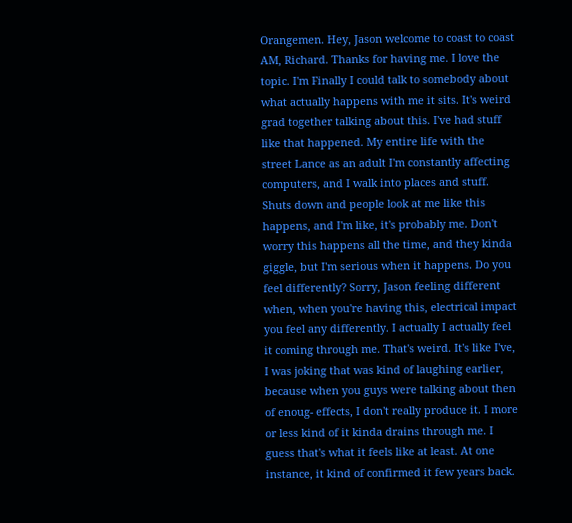Orangemen. Hey, Jason welcome to coast to coast AM, Richard. Thanks for having me. I love the topic. I'm Finally I could talk to somebody about what actually happens with me it sits. It's weird grad together talking about this. I've had stuff like that happened. My entire life with the street Lance as an adult I'm constantly affecting computers, and I walk into places and stuff. Shuts down and people look at me like this happens, and I'm like, it's probably me. Don't worry this happens all the time, and they kinda giggle, but I'm serious when it happens. Do you feel differently? Sorry, Jason feeling different when, when you're having this, electrical impact you feel any differently. I actually I actually feel it coming through me. That's weird. It's like I've, I was joking that was kind of laughing earlier, because when you guys were talking about then of enoug- effects, I don't really produce it. I more or less kind of it kinda drains through me. I guess that's what it feels like at least. At one instance, it kind of confirmed it few years back.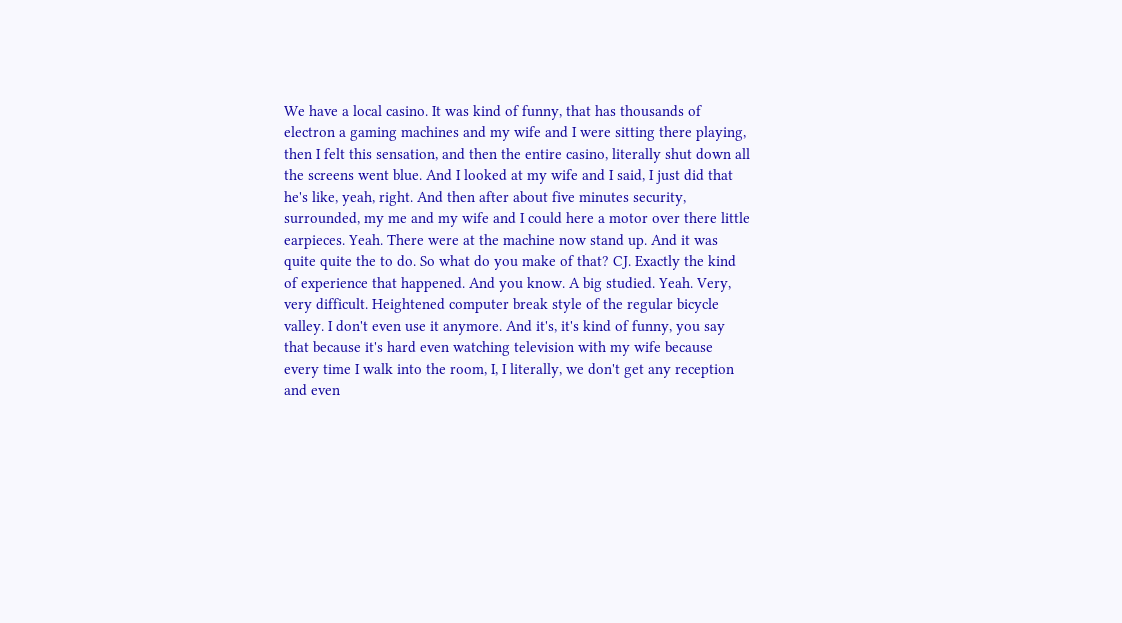We have a local casino. It was kind of funny, that has thousands of electron a gaming machines and my wife and I were sitting there playing, then I felt this sensation, and then the entire casino, literally shut down all the screens went blue. And I looked at my wife and I said, I just did that he's like, yeah, right. And then after about five minutes security, surrounded, my me and my wife and I could here a motor over there little earpieces. Yeah. There were at the machine now stand up. And it was quite quite the to do. So what do you make of that? CJ. Exactly the kind of experience that happened. And you know. A big studied. Yeah. Very, very difficult. Heightened computer break style of the regular bicycle valley. I don't even use it anymore. And it's, it's kind of funny, you say that because it's hard even watching television with my wife because every time I walk into the room, I, I literally, we don't get any reception and even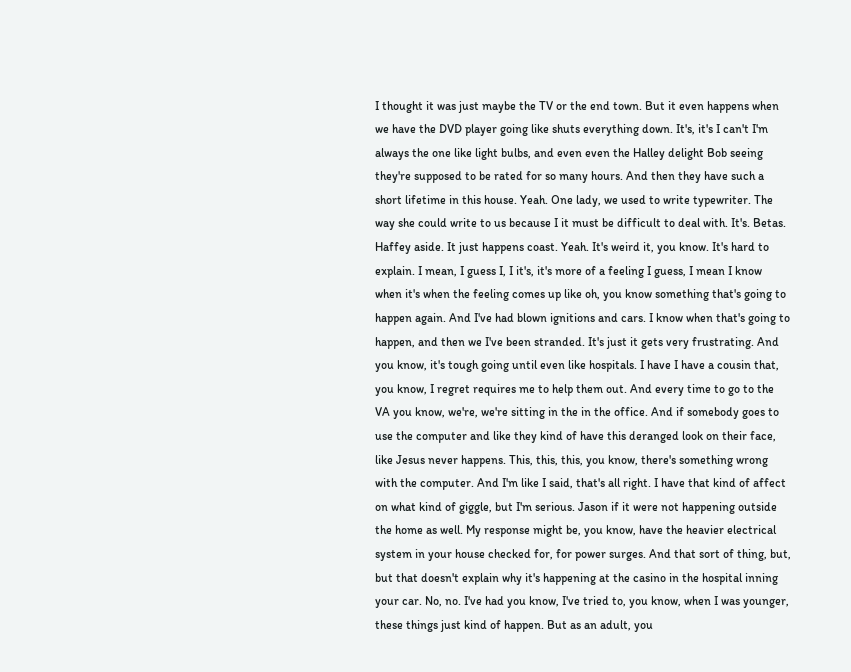I thought it was just maybe the TV or the end town. But it even happens when we have the DVD player going like shuts everything down. It's, it's I can't I'm always the one like light bulbs, and even even the Halley delight Bob seeing they're supposed to be rated for so many hours. And then they have such a short lifetime in this house. Yeah. One lady, we used to write typewriter. The way she could write to us because I it must be difficult to deal with. It's. Betas. Haffey aside. It just happens coast. Yeah. It's weird it, you know. It's hard to explain. I mean, I guess I, I it's, it's more of a feeling I guess, I mean I know when it's when the feeling comes up like oh, you know something that's going to happen again. And I've had blown ignitions and cars. I know when that's going to happen, and then we I've been stranded. It's just it gets very frustrating. And you know, it's tough going until even like hospitals. I have I have a cousin that, you know, I regret requires me to help them out. And every time to go to the VA you know, we're, we're sitting in the in the office. And if somebody goes to use the computer and like they kind of have this deranged look on their face, like Jesus never happens. This, this, this, you know, there's something wrong with the computer. And I'm like I said, that's all right. I have that kind of affect on what kind of giggle, but I'm serious. Jason if it were not happening outside the home as well. My response might be, you know, have the heavier electrical system in your house checked for, for power surges. And that sort of thing, but, but that doesn't explain why it's happening at the casino in the hospital inning your car. No, no. I've had you know, I've tried to, you know, when I was younger, these things just kind of happen. But as an adult, you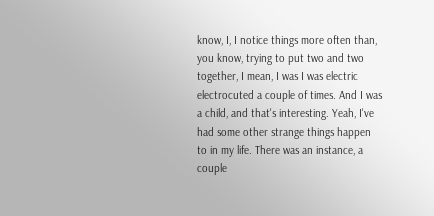know, I, I notice things more often than, you know, trying to put two and two together, I mean, I was I was electric electrocuted a couple of times. And I was a child, and that's interesting. Yeah, I've had some other strange things happen to in my life. There was an instance, a couple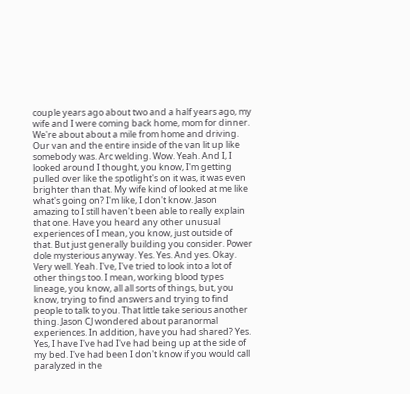couple years ago about two and a half years ago, my wife and I were coming back home, mom for dinner. We're about about a mile from home and driving. Our van and the entire inside of the van lit up like somebody was. Arc welding. Wow. Yeah. And I, I looked around I thought, you know, I'm getting pulled over like the spotlight's on it was, it was even brighter than that. My wife kind of looked at me like what's going on? I'm like, I don't know. Jason amazing to I still haven't been able to really explain that one. Have you heard any other unusual experiences of I mean, you know, just outside of that. But just generally building you consider. Power dole mysterious anyway. Yes. Yes. And yes. Okay. Very well. Yeah. I've, I've tried to look into a lot of other things too. I mean, working blood types lineage, you know, all all sorts of things, but, you know, trying to find answers and trying to find people to talk to you. That little take serious another thing. Jason CJ wondered about paranormal experiences. In addition, have you had shared? Yes. Yes, I have I've had I've had being up at the side of my bed. I've had been I don't know if you would call paralyzed in the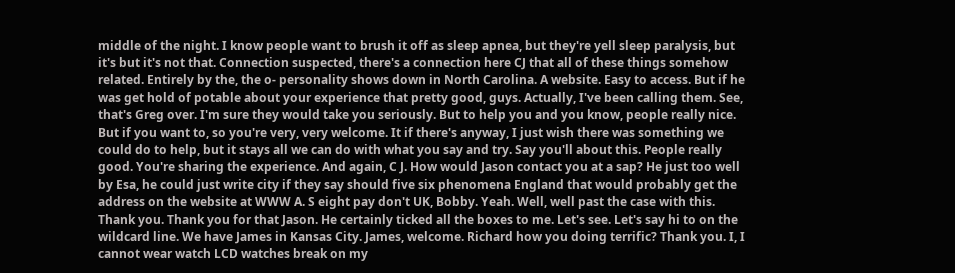middle of the night. I know people want to brush it off as sleep apnea, but they're yell sleep paralysis, but it's but it's not that. Connection suspected, there's a connection here CJ that all of these things somehow related. Entirely by the, the o- personality shows down in North Carolina. A website. Easy to access. But if he was get hold of potable about your experience that pretty good, guys. Actually, I've been calling them. See, that's Greg over. I'm sure they would take you seriously. But to help you and you know, people really nice. But if you want to, so you're very, very welcome. It if there's anyway, I just wish there was something we could do to help, but it stays all we can do with what you say and try. Say you'll about this. People really good. You're sharing the experience. And again, C J. How would Jason contact you at a sap? He just too well by Esa, he could just write city if they say should five six phenomena England that would probably get the address on the website at WWW A. S eight pay don't UK, Bobby. Yeah. Well, well past the case with this. Thank you. Thank you for that Jason. He certainly ticked all the boxes to me. Let's see. Let's say hi to on the wildcard line. We have James in Kansas City. James, welcome. Richard how you doing terrific? Thank you. I, I cannot wear watch LCD watches break on my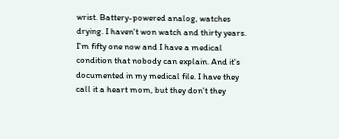wrist. Battery-powered analog, watches drying. I haven't won watch and thirty years. I'm fifty one now and I have a medical condition that nobody can explain. And it's documented in my medical file. I have they call it a heart mom, but they don't they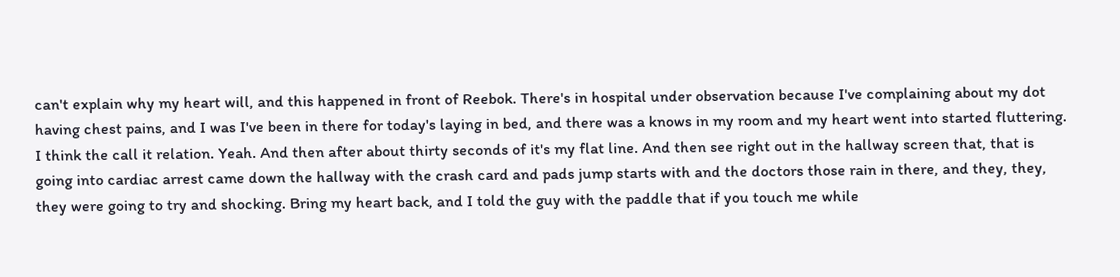can't explain why my heart will, and this happened in front of Reebok. There's in hospital under observation because I've complaining about my dot having chest pains, and I was I've been in there for today's laying in bed, and there was a knows in my room and my heart went into started fluttering. I think the call it relation. Yeah. And then after about thirty seconds of it's my flat line. And then see right out in the hallway screen that, that is going into cardiac arrest came down the hallway with the crash card and pads jump starts with and the doctors those rain in there, and they, they, they were going to try and shocking. Bring my heart back, and I told the guy with the paddle that if you touch me while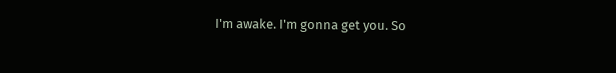I'm awake. I'm gonna get you. So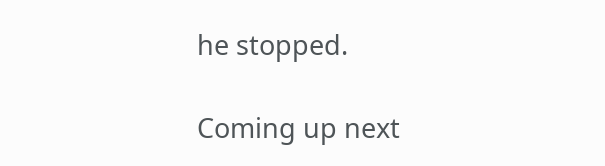he stopped.

Coming up next